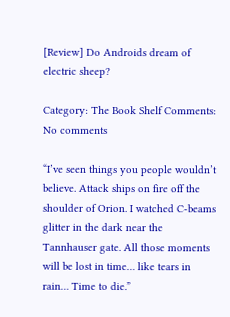[Review] Do Androids dream of electric sheep?

Category: The Book Shelf Comments: No comments

“I’ve seen things you people wouldn’t believe. Attack ships on fire off the shoulder of Orion. I watched C-beams glitter in the dark near the Tannhauser gate. All those moments will be lost in time… like tears in rain… Time to die.”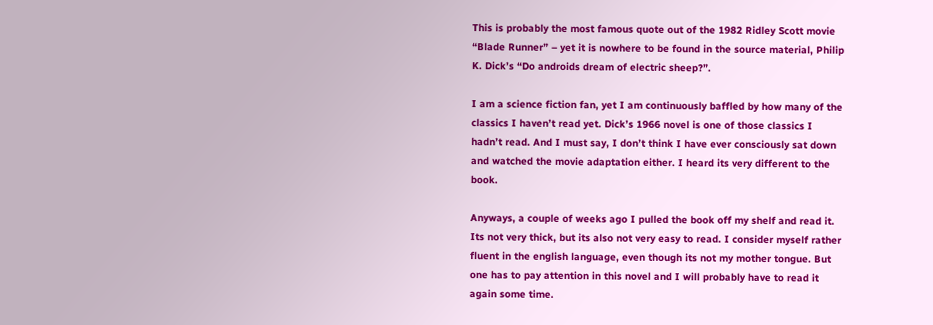This is probably the most famous quote out of the 1982 Ridley Scott movie “Blade Runner” – yet it is nowhere to be found in the source material, Philip K. Dick’s “Do androids dream of electric sheep?”.

I am a science fiction fan, yet I am continuously baffled by how many of the classics I haven’t read yet. Dick’s 1966 novel is one of those classics I hadn’t read. And I must say, I don’t think I have ever consciously sat down and watched the movie adaptation either. I heard its very different to the book.

Anyways, a couple of weeks ago I pulled the book off my shelf and read it. Its not very thick, but its also not very easy to read. I consider myself rather fluent in the english language, even though its not my mother tongue. But one has to pay attention in this novel and I will probably have to read it again some time.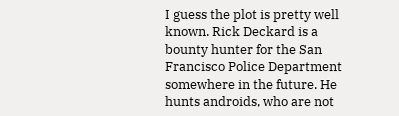I guess the plot is pretty well known. Rick Deckard is a bounty hunter for the San Francisco Police Department somewhere in the future. He hunts androids, who are not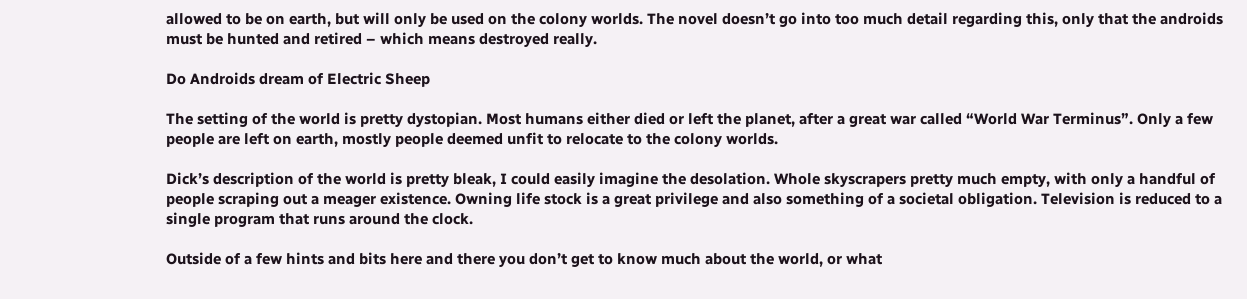allowed to be on earth, but will only be used on the colony worlds. The novel doesn’t go into too much detail regarding this, only that the androids must be hunted and retired – which means destroyed really.

Do Androids dream of Electric Sheep

The setting of the world is pretty dystopian. Most humans either died or left the planet, after a great war called “World War Terminus”. Only a few people are left on earth, mostly people deemed unfit to relocate to the colony worlds.

Dick’s description of the world is pretty bleak, I could easily imagine the desolation. Whole skyscrapers pretty much empty, with only a handful of people scraping out a meager existence. Owning life stock is a great privilege and also something of a societal obligation. Television is reduced to a single program that runs around the clock.

Outside of a few hints and bits here and there you don’t get to know much about the world, or what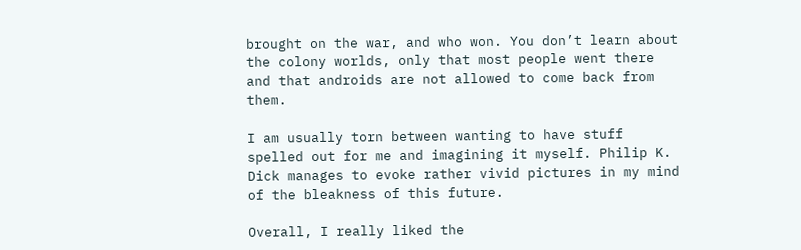brought on the war, and who won. You don’t learn about the colony worlds, only that most people went there and that androids are not allowed to come back from them.

I am usually torn between wanting to have stuff spelled out for me and imagining it myself. Philip K. Dick manages to evoke rather vivid pictures in my mind of the bleakness of this future.

Overall, I really liked the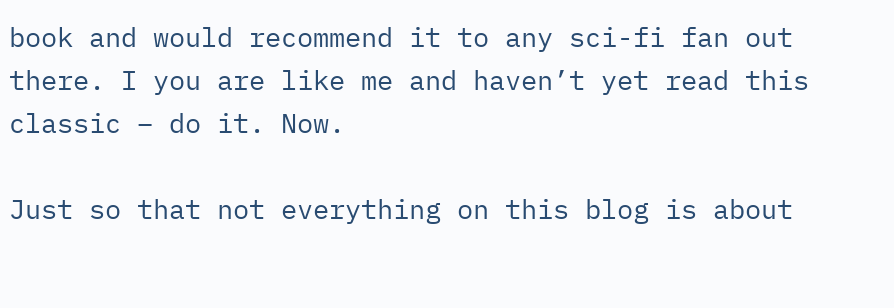book and would recommend it to any sci-fi fan out there. I you are like me and haven’t yet read this classic – do it. Now.

Just so that not everything on this blog is about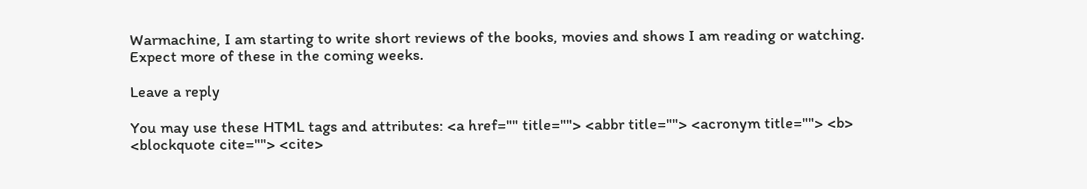Warmachine, I am starting to write short reviews of the books, movies and shows I am reading or watching. Expect more of these in the coming weeks.

Leave a reply

You may use these HTML tags and attributes: <a href="" title=""> <abbr title=""> <acronym title=""> <b> <blockquote cite=""> <cite>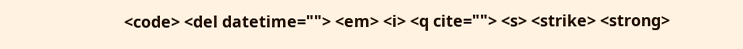<code> <del datetime=""> <em> <i> <q cite=""> <s> <strike> <strong>